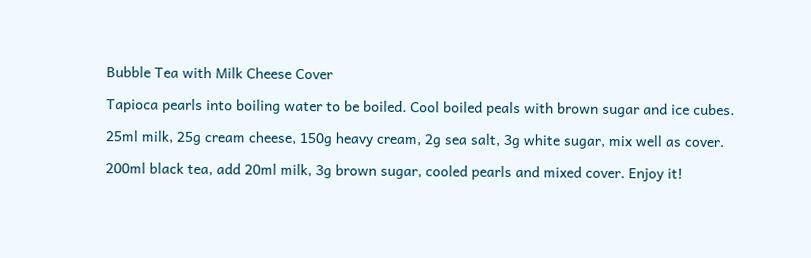Bubble Tea with Milk Cheese Cover

Tapioca pearls into boiling water to be boiled. Cool boiled peals with brown sugar and ice cubes.

25ml milk, 25g cream cheese, 150g heavy cream, 2g sea salt, 3g white sugar, mix well as cover.

200ml black tea, add 20ml milk, 3g brown sugar, cooled pearls and mixed cover. Enjoy it!